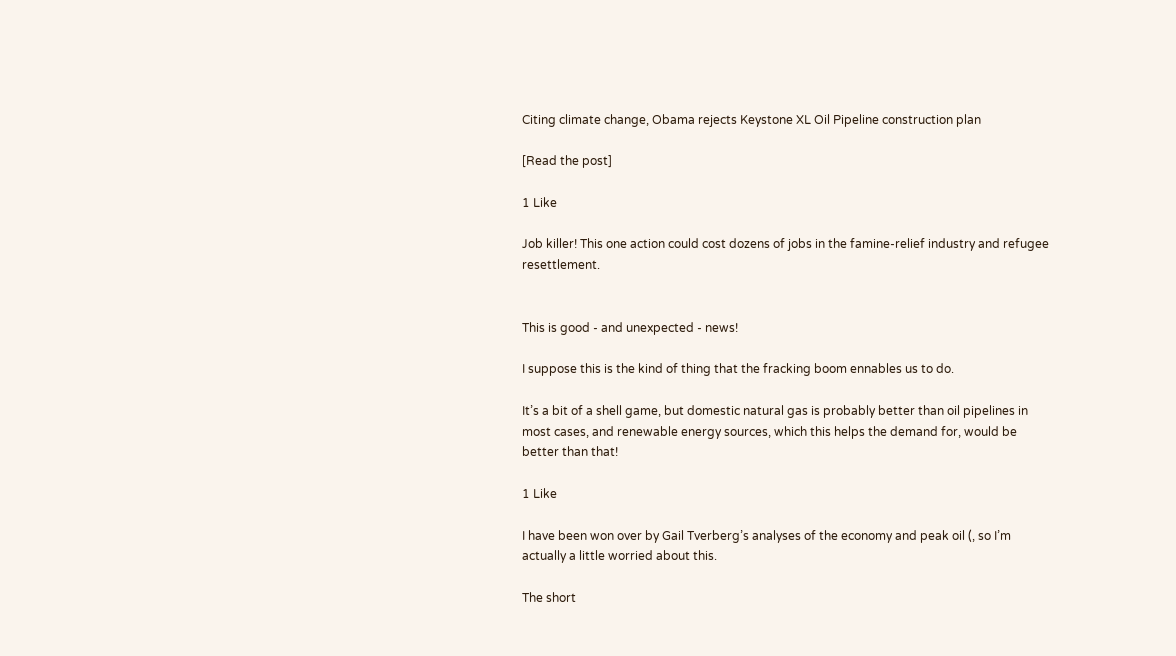Citing climate change, Obama rejects Keystone XL Oil Pipeline construction plan

[Read the post]

1 Like

Job killer! This one action could cost dozens of jobs in the famine-relief industry and refugee resettlement.


This is good - and unexpected - news!

I suppose this is the kind of thing that the fracking boom ennables us to do.

It’s a bit of a shell game, but domestic natural gas is probably better than oil pipelines in most cases, and renewable energy sources, which this helps the demand for, would be better than that!

1 Like

I have been won over by Gail Tverberg’s analyses of the economy and peak oil (, so I’m actually a little worried about this.

The short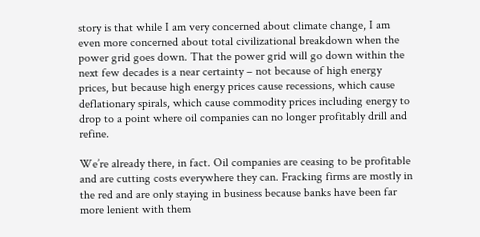story is that while I am very concerned about climate change, I am even more concerned about total civilizational breakdown when the power grid goes down. That the power grid will go down within the next few decades is a near certainty – not because of high energy prices, but because high energy prices cause recessions, which cause deflationary spirals, which cause commodity prices including energy to drop to a point where oil companies can no longer profitably drill and refine.

We’re already there, in fact. Oil companies are ceasing to be profitable and are cutting costs everywhere they can. Fracking firms are mostly in the red and are only staying in business because banks have been far more lenient with them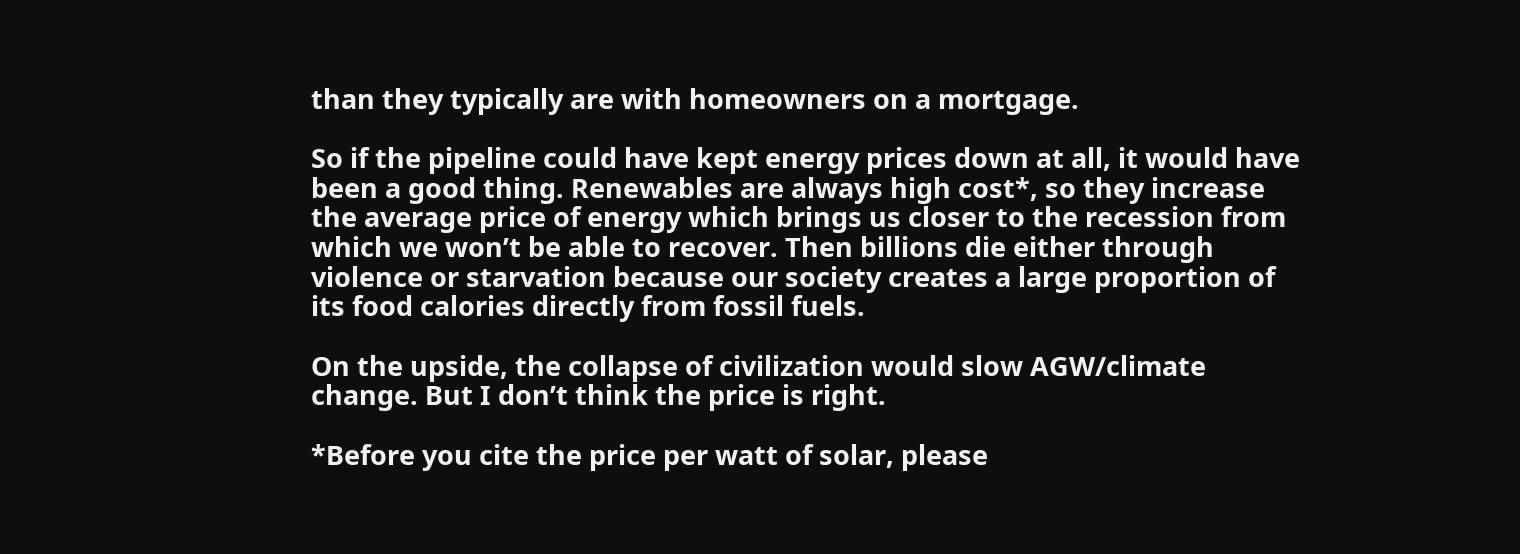than they typically are with homeowners on a mortgage.

So if the pipeline could have kept energy prices down at all, it would have been a good thing. Renewables are always high cost*, so they increase the average price of energy which brings us closer to the recession from which we won’t be able to recover. Then billions die either through violence or starvation because our society creates a large proportion of its food calories directly from fossil fuels.

On the upside, the collapse of civilization would slow AGW/climate change. But I don’t think the price is right.

*Before you cite the price per watt of solar, please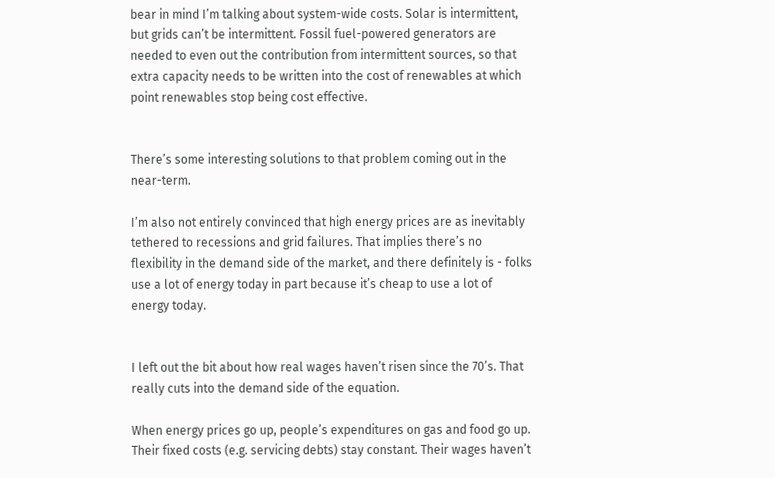bear in mind I’m talking about system-wide costs. Solar is intermittent, but grids can’t be intermittent. Fossil fuel-powered generators are needed to even out the contribution from intermittent sources, so that extra capacity needs to be written into the cost of renewables at which point renewables stop being cost effective.


There’s some interesting solutions to that problem coming out in the near-term.

I’m also not entirely convinced that high energy prices are as inevitably tethered to recessions and grid failures. That implies there’s no flexibility in the demand side of the market, and there definitely is - folks use a lot of energy today in part because it’s cheap to use a lot of energy today.


I left out the bit about how real wages haven’t risen since the 70’s. That really cuts into the demand side of the equation.

When energy prices go up, people’s expenditures on gas and food go up. Their fixed costs (e.g. servicing debts) stay constant. Their wages haven’t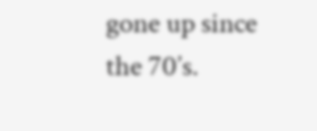gone up since the 70’s.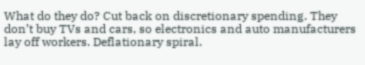What do they do? Cut back on discretionary spending. They don’t buy TVs and cars, so electronics and auto manufacturers lay off workers. Deflationary spiral.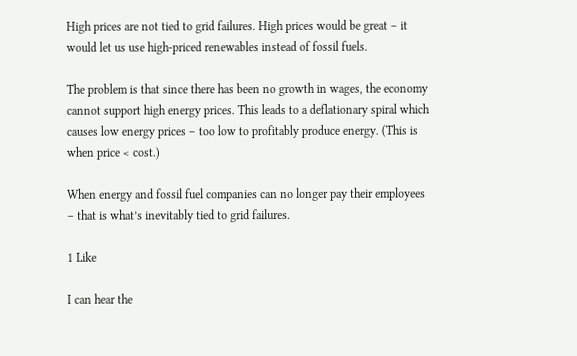High prices are not tied to grid failures. High prices would be great – it would let us use high-priced renewables instead of fossil fuels.

The problem is that since there has been no growth in wages, the economy cannot support high energy prices. This leads to a deflationary spiral which causes low energy prices – too low to profitably produce energy. (This is when price < cost.)

When energy and fossil fuel companies can no longer pay their employees – that is what’s inevitably tied to grid failures.

1 Like

I can hear the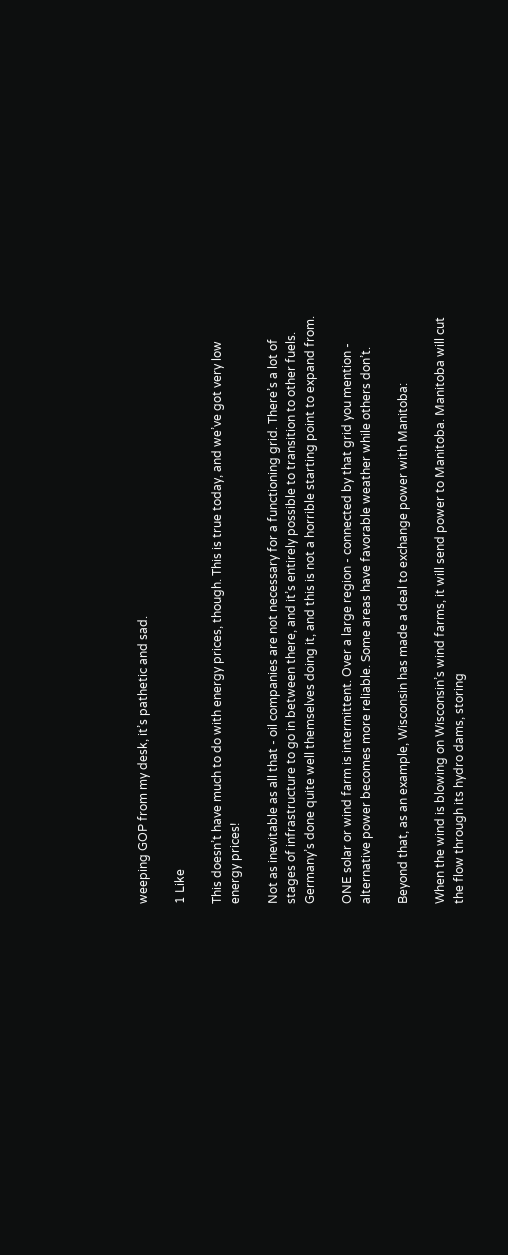weeping GOP from my desk, it’s pathetic and sad.

1 Like

This doesn’t have much to do with energy prices, though. This is true today, and we’ve got very low energy prices!

Not as inevitable as all that - oil companies are not necessary for a functioning grid. There’s a lot of stages of infrastructure to go in between there, and it’s entirely possible to transition to other fuels. Germany’s done quite well themselves doing it, and this is not a horrible starting point to expand from.

ONE solar or wind farm is intermittent. Over a large region - connected by that grid you mention - alternative power becomes more reliable. Some areas have favorable weather while others don’t.

Beyond that, as an example, Wisconsin has made a deal to exchange power with Manitoba:

When the wind is blowing on Wisconsin’s wind farms, it will send power to Manitoba. Manitoba will cut the flow through its hydro dams, storing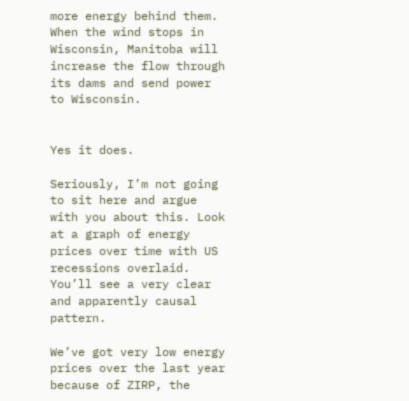more energy behind them. When the wind stops in Wisconsin, Manitoba will increase the flow through its dams and send power to Wisconsin.


Yes it does.

Seriously, I’m not going to sit here and argue with you about this. Look at a graph of energy prices over time with US recessions overlaid. You’ll see a very clear and apparently causal pattern.

We’ve got very low energy prices over the last year because of ZIRP, the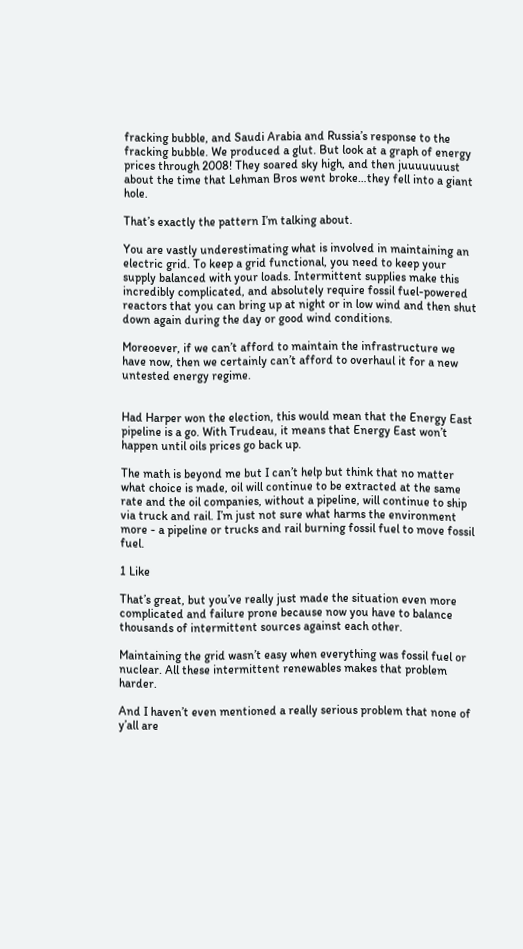fracking bubble, and Saudi Arabia and Russia’s response to the fracking bubble. We produced a glut. But look at a graph of energy prices through 2008! They soared sky high, and then juuuuuuust about the time that Lehman Bros went broke…they fell into a giant hole.

That’s exactly the pattern I’m talking about.

You are vastly underestimating what is involved in maintaining an electric grid. To keep a grid functional, you need to keep your supply balanced with your loads. Intermittent supplies make this incredibly complicated, and absolutely require fossil fuel-powered reactors that you can bring up at night or in low wind and then shut down again during the day or good wind conditions.

Moreoever, if we can’t afford to maintain the infrastructure we have now, then we certainly can’t afford to overhaul it for a new untested energy regime.


Had Harper won the election, this would mean that the Energy East pipeline is a go. With Trudeau, it means that Energy East won’t happen until oils prices go back up.

The math is beyond me but I can’t help but think that no matter what choice is made, oil will continue to be extracted at the same rate and the oil companies, without a pipeline, will continue to ship via truck and rail. I’m just not sure what harms the environment more - a pipeline or trucks and rail burning fossil fuel to move fossil fuel.

1 Like

That’s great, but you’ve really just made the situation even more complicated and failure prone because now you have to balance thousands of intermittent sources against each other.

Maintaining the grid wasn’t easy when everything was fossil fuel or nuclear. All these intermittent renewables makes that problem harder.

And I haven’t even mentioned a really serious problem that none of y’all are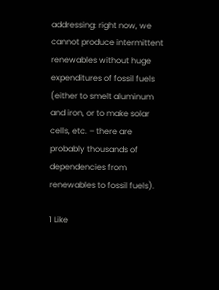addressing: right now, we cannot produce intermittent renewables without huge expenditures of fossil fuels (either to smelt aluminum and iron, or to make solar cells, etc. – there are probably thousands of dependencies from renewables to fossil fuels).

1 Like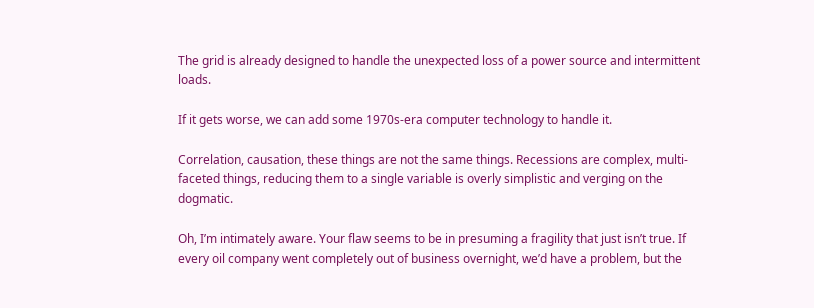The grid is already designed to handle the unexpected loss of a power source and intermittent loads.

If it gets worse, we can add some 1970s-era computer technology to handle it.

Correlation, causation, these things are not the same things. Recessions are complex, multi-faceted things, reducing them to a single variable is overly simplistic and verging on the dogmatic.

Oh, I’m intimately aware. Your flaw seems to be in presuming a fragility that just isn’t true. If every oil company went completely out of business overnight, we’d have a problem, but the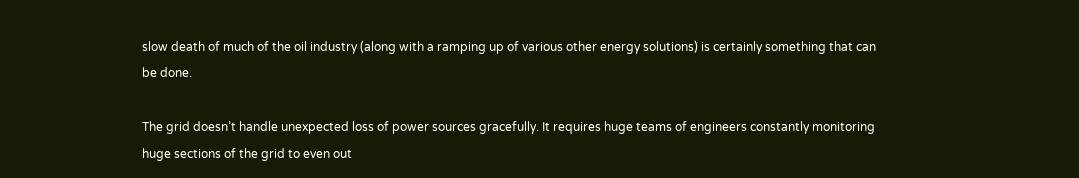slow death of much of the oil industry (along with a ramping up of various other energy solutions) is certainly something that can be done.

The grid doesn’t handle unexpected loss of power sources gracefully. It requires huge teams of engineers constantly monitoring huge sections of the grid to even out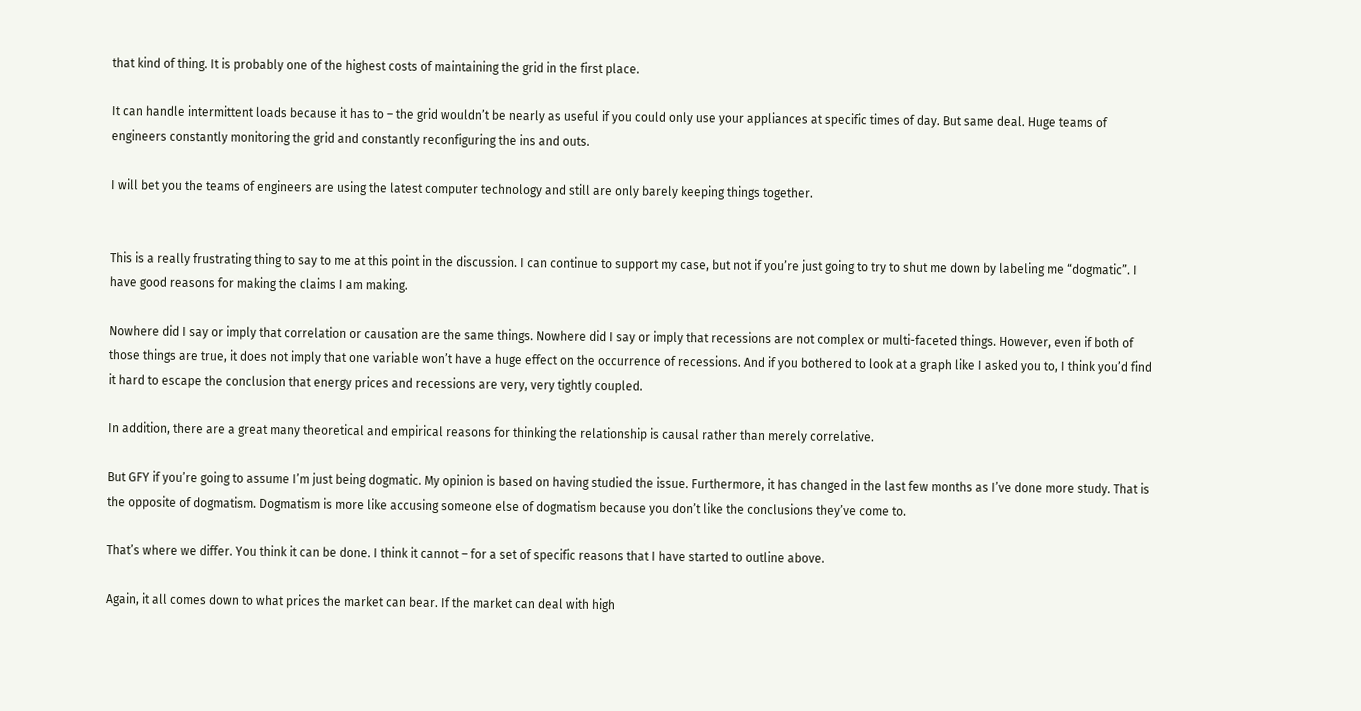that kind of thing. It is probably one of the highest costs of maintaining the grid in the first place.

It can handle intermittent loads because it has to – the grid wouldn’t be nearly as useful if you could only use your appliances at specific times of day. But same deal. Huge teams of engineers constantly monitoring the grid and constantly reconfiguring the ins and outs.

I will bet you the teams of engineers are using the latest computer technology and still are only barely keeping things together.


This is a really frustrating thing to say to me at this point in the discussion. I can continue to support my case, but not if you’re just going to try to shut me down by labeling me “dogmatic”. I have good reasons for making the claims I am making.

Nowhere did I say or imply that correlation or causation are the same things. Nowhere did I say or imply that recessions are not complex or multi-faceted things. However, even if both of those things are true, it does not imply that one variable won’t have a huge effect on the occurrence of recessions. And if you bothered to look at a graph like I asked you to, I think you’d find it hard to escape the conclusion that energy prices and recessions are very, very tightly coupled.

In addition, there are a great many theoretical and empirical reasons for thinking the relationship is causal rather than merely correlative.

But GFY if you’re going to assume I’m just being dogmatic. My opinion is based on having studied the issue. Furthermore, it has changed in the last few months as I’ve done more study. That is the opposite of dogmatism. Dogmatism is more like accusing someone else of dogmatism because you don’t like the conclusions they’ve come to.

That’s where we differ. You think it can be done. I think it cannot – for a set of specific reasons that I have started to outline above.

Again, it all comes down to what prices the market can bear. If the market can deal with high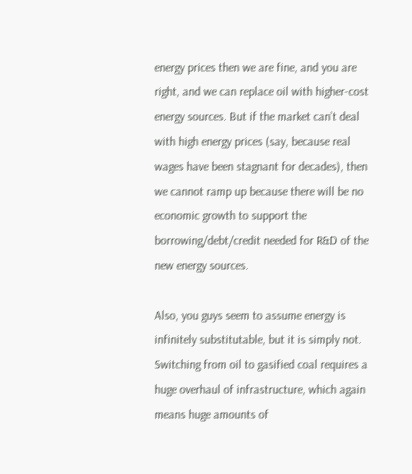energy prices then we are fine, and you are right, and we can replace oil with higher-cost energy sources. But if the market can’t deal with high energy prices (say, because real wages have been stagnant for decades), then we cannot ramp up because there will be no economic growth to support the borrowing/debt/credit needed for R&D of the new energy sources.

Also, you guys seem to assume energy is infinitely substitutable, but it is simply not. Switching from oil to gasified coal requires a huge overhaul of infrastructure, which again means huge amounts of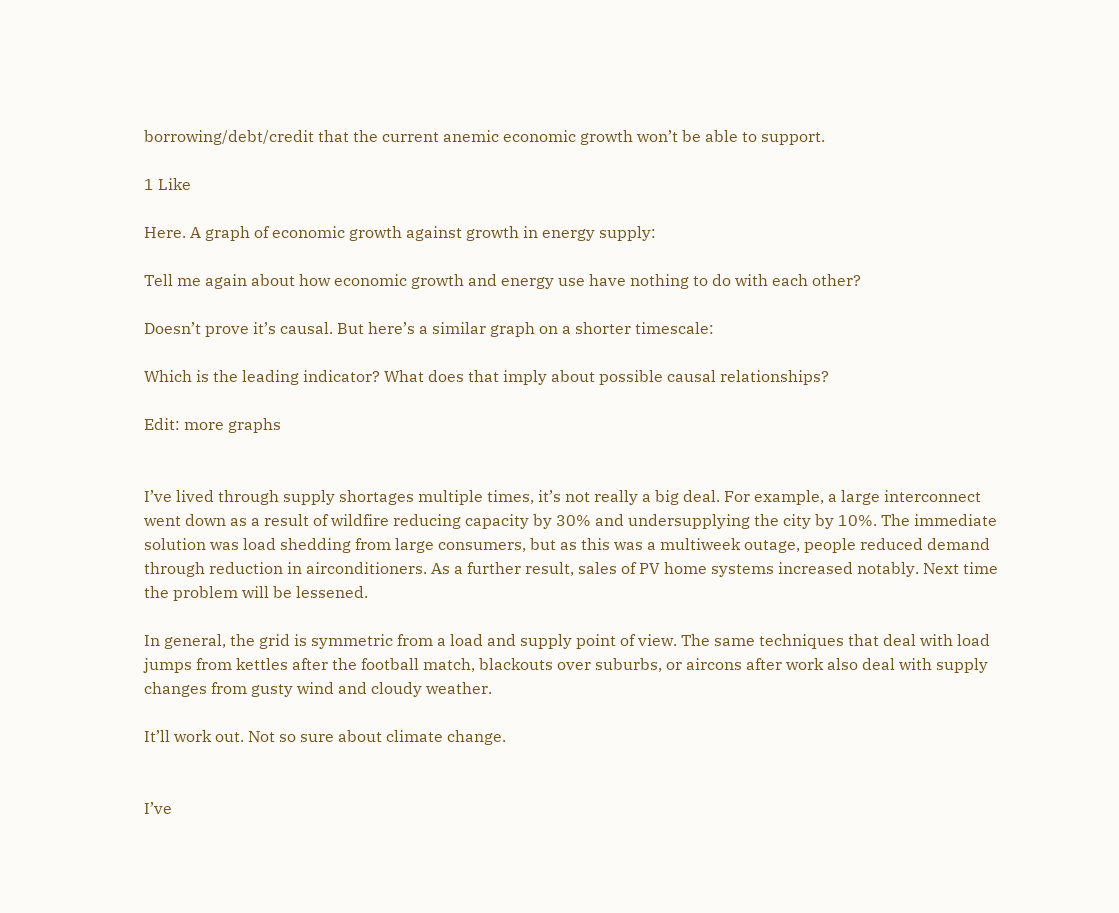borrowing/debt/credit that the current anemic economic growth won’t be able to support.

1 Like

Here. A graph of economic growth against growth in energy supply:

Tell me again about how economic growth and energy use have nothing to do with each other?

Doesn’t prove it’s causal. But here’s a similar graph on a shorter timescale:

Which is the leading indicator? What does that imply about possible causal relationships?

Edit: more graphs


I’ve lived through supply shortages multiple times, it’s not really a big deal. For example, a large interconnect went down as a result of wildfire reducing capacity by 30% and undersupplying the city by 10%. The immediate solution was load shedding from large consumers, but as this was a multiweek outage, people reduced demand through reduction in airconditioners. As a further result, sales of PV home systems increased notably. Next time the problem will be lessened.

In general, the grid is symmetric from a load and supply point of view. The same techniques that deal with load jumps from kettles after the football match, blackouts over suburbs, or aircons after work also deal with supply changes from gusty wind and cloudy weather.

It’ll work out. Not so sure about climate change.


I’ve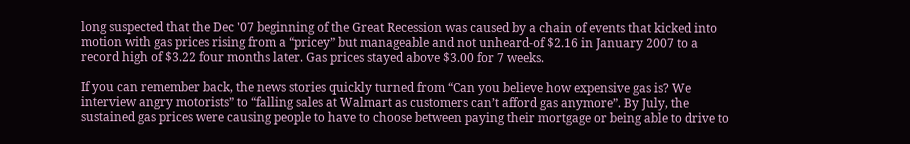long suspected that the Dec '07 beginning of the Great Recession was caused by a chain of events that kicked into motion with gas prices rising from a “pricey” but manageable and not unheard-of $2.16 in January 2007 to a record high of $3.22 four months later. Gas prices stayed above $3.00 for 7 weeks.

If you can remember back, the news stories quickly turned from “Can you believe how expensive gas is? We interview angry motorists” to “falling sales at Walmart as customers can’t afford gas anymore”. By July, the sustained gas prices were causing people to have to choose between paying their mortgage or being able to drive to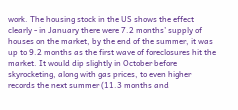work. The housing stock in the US shows the effect clearly - in January there were 7.2 months’ supply of houses on the market, by the end of the summer, it was up to 9.2 months as the first wave of foreclosures hit the market. It would dip slightly in October before skyrocketing, along with gas prices, to even higher records the next summer (11.3 months and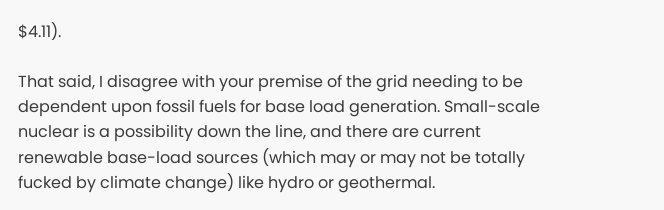$4.11).

That said, I disagree with your premise of the grid needing to be dependent upon fossil fuels for base load generation. Small-scale nuclear is a possibility down the line, and there are current renewable base-load sources (which may or may not be totally fucked by climate change) like hydro or geothermal.